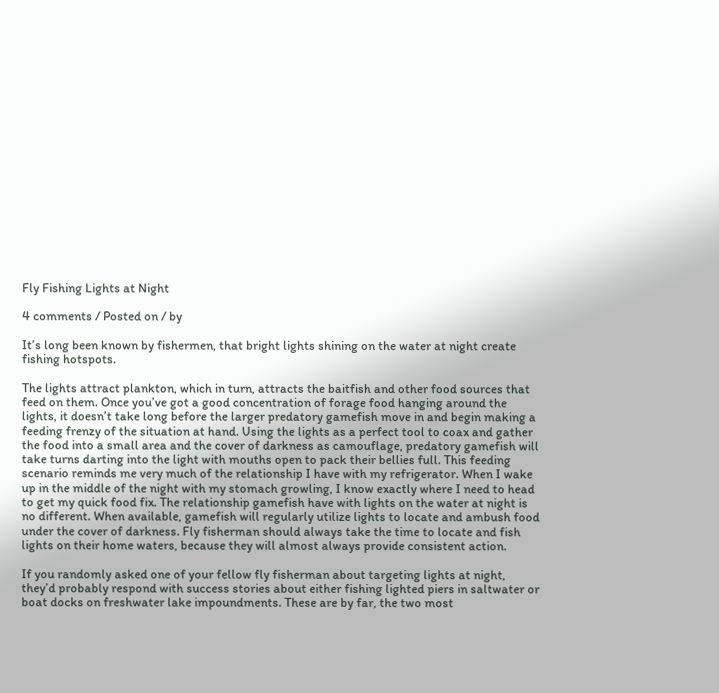Fly Fishing Lights at Night

4 comments / Posted on / by

It’s long been known by fishermen, that bright lights shining on the water at night create fishing hotspots.

The lights attract plankton, which in turn, attracts the baitfish and other food sources that feed on them. Once you’ve got a good concentration of forage food hanging around the lights, it doesn’t take long before the larger predatory gamefish move in and begin making a feeding frenzy of the situation at hand. Using the lights as a perfect tool to coax and gather the food into a small area and the cover of darkness as camouflage, predatory gamefish will take turns darting into the light with mouths open to pack their bellies full. This feeding scenario reminds me very much of the relationship I have with my refrigerator. When I wake up in the middle of the night with my stomach growling, I know exactly where I need to head to get my quick food fix. The relationship gamefish have with lights on the water at night is no different. When available, gamefish will regularly utilize lights to locate and ambush food under the cover of darkness. Fly fisherman should always take the time to locate and fish lights on their home waters, because they will almost always provide consistent action.

If you randomly asked one of your fellow fly fisherman about targeting lights at night, they’d probably respond with success stories about either fishing lighted piers in saltwater or boat docks on freshwater lake impoundments. These are by far, the two most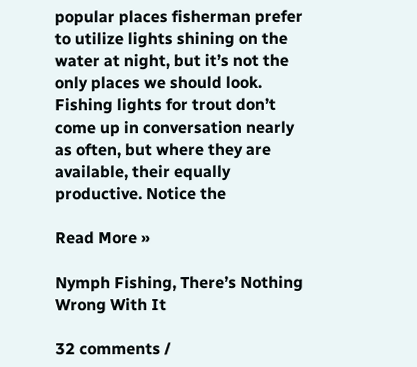popular places fisherman prefer to utilize lights shining on the water at night, but it’s not the only places we should look. Fishing lights for trout don’t come up in conversation nearly as often, but where they are available, their equally productive. Notice the

Read More »

Nymph Fishing, There’s Nothing Wrong With It

32 comments /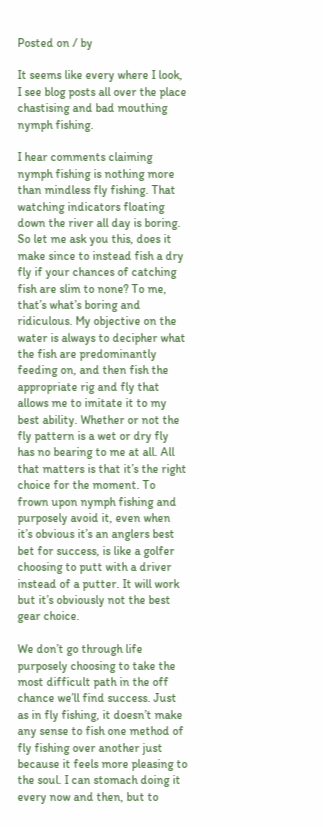Posted on / by

It seems like every where I look, I see blog posts all over the place chastising and bad mouthing nymph fishing.

I hear comments claiming nymph fishing is nothing more than mindless fly fishing. That watching indicators floating down the river all day is boring. So let me ask you this, does it make since to instead fish a dry fly if your chances of catching fish are slim to none? To me, that’s what’s boring and ridiculous. My objective on the water is always to decipher what the fish are predominantly feeding on, and then fish the appropriate rig and fly that allows me to imitate it to my best ability. Whether or not the fly pattern is a wet or dry fly has no bearing to me at all. All that matters is that it’s the right choice for the moment. To frown upon nymph fishing and purposely avoid it, even when it’s obvious it’s an anglers best bet for success, is like a golfer choosing to putt with a driver instead of a putter. It will work but it’s obviously not the best gear choice.

We don’t go through life purposely choosing to take the most difficult path in the off chance we’ll find success. Just as in fly fishing, it doesn’t make any sense to fish one method of fly fishing over another just because it feels more pleasing to the soul. I can stomach doing it every now and then, but to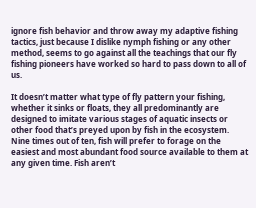ignore fish behavior and throw away my adaptive fishing tactics, just because I dislike nymph fishing or any other method, seems to go against all the teachings that our fly fishing pioneers have worked so hard to pass down to all of us.

It doesn’t matter what type of fly pattern your fishing, whether it sinks or floats, they all predominantly are designed to imitate various stages of aquatic insects or other food that’s preyed upon by fish in the ecosystem. Nine times out of ten, fish will prefer to forage on the easiest and most abundant food source available to them at any given time. Fish aren’t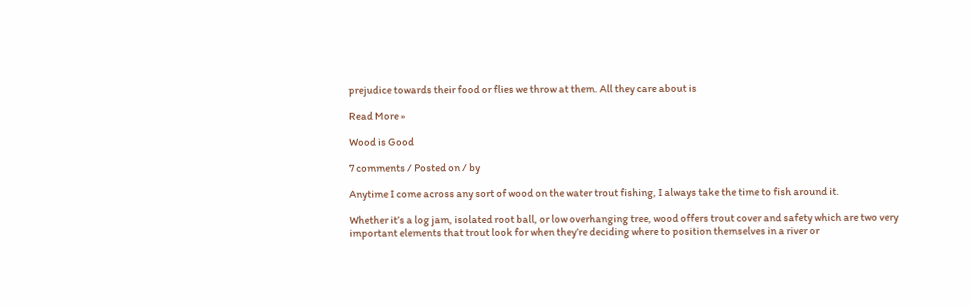prejudice towards their food or flies we throw at them. All they care about is

Read More »

Wood is Good

7 comments / Posted on / by

Anytime I come across any sort of wood on the water trout fishing, I always take the time to fish around it.

Whether it’s a log jam, isolated root ball, or low overhanging tree, wood offers trout cover and safety which are two very important elements that trout look for when they’re deciding where to position themselves in a river or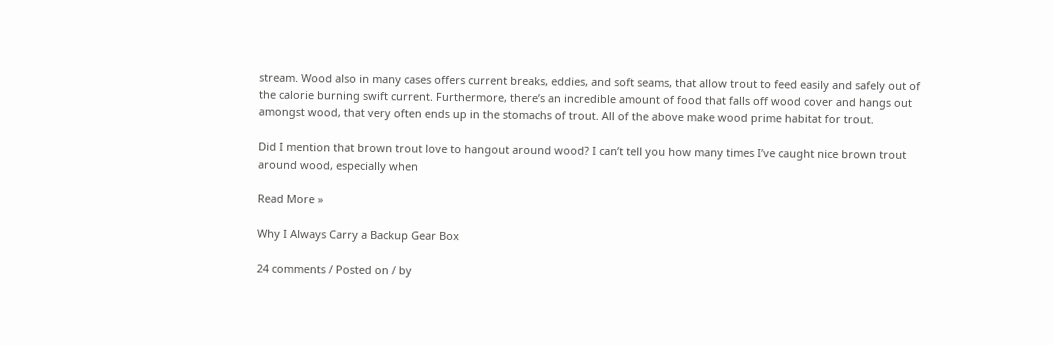stream. Wood also in many cases offers current breaks, eddies, and soft seams, that allow trout to feed easily and safely out of the calorie burning swift current. Furthermore, there’s an incredible amount of food that falls off wood cover and hangs out amongst wood, that very often ends up in the stomachs of trout. All of the above make wood prime habitat for trout.

Did I mention that brown trout love to hangout around wood? I can’t tell you how many times I’ve caught nice brown trout around wood, especially when

Read More »

Why I Always Carry a Backup Gear Box

24 comments / Posted on / by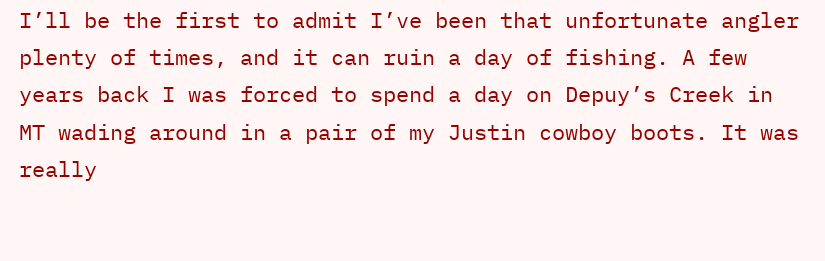I’ll be the first to admit I’ve been that unfortunate angler plenty of times, and it can ruin a day of fishing. A few years back I was forced to spend a day on Depuy’s Creek in MT wading around in a pair of my Justin cowboy boots. It was really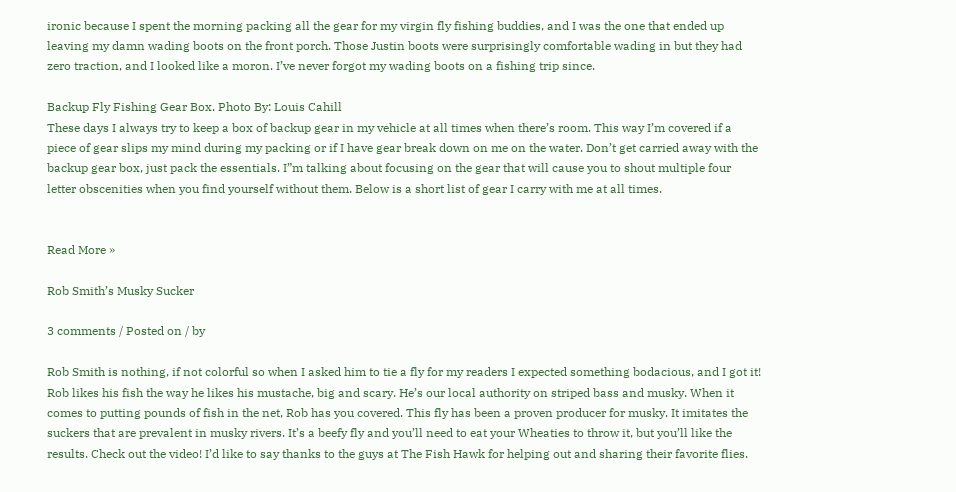ironic because I spent the morning packing all the gear for my virgin fly fishing buddies, and I was the one that ended up leaving my damn wading boots on the front porch. Those Justin boots were surprisingly comfortable wading in but they had zero traction, and I looked like a moron. I’ve never forgot my wading boots on a fishing trip since.

Backup Fly Fishing Gear Box. Photo By: Louis Cahill
These days I always try to keep a box of backup gear in my vehicle at all times when there’s room. This way I’m covered if a piece of gear slips my mind during my packing or if I have gear break down on me on the water. Don’t get carried away with the backup gear box, just pack the essentials. I”m talking about focusing on the gear that will cause you to shout multiple four letter obscenities when you find yourself without them. Below is a short list of gear I carry with me at all times.


Read More »

Rob Smith’s Musky Sucker

3 comments / Posted on / by

Rob Smith is nothing, if not colorful so when I asked him to tie a fly for my readers I expected something bodacious, and I got it! Rob likes his fish the way he likes his mustache, big and scary. He’s our local authority on striped bass and musky. When it comes to putting pounds of fish in the net, Rob has you covered. This fly has been a proven producer for musky. It imitates the suckers that are prevalent in musky rivers. It’s a beefy fly and you’ll need to eat your Wheaties to throw it, but you’ll like the results. Check out the video! I’d like to say thanks to the guys at The Fish Hawk for helping out and sharing their favorite flies.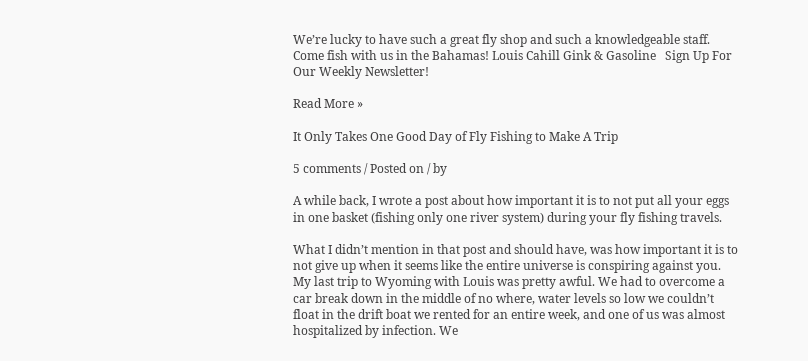We’re lucky to have such a great fly shop and such a knowledgeable staff.   Come fish with us in the Bahamas! Louis Cahill Gink & Gasoline   Sign Up For Our Weekly Newsletter!

Read More »

It Only Takes One Good Day of Fly Fishing to Make A Trip

5 comments / Posted on / by

A while back, I wrote a post about how important it is to not put all your eggs in one basket (fishing only one river system) during your fly fishing travels.

What I didn’t mention in that post and should have, was how important it is to not give up when it seems like the entire universe is conspiring against you. My last trip to Wyoming with Louis was pretty awful. We had to overcome a car break down in the middle of no where, water levels so low we couldn’t float in the drift boat we rented for an entire week, and one of us was almost hospitalized by infection. We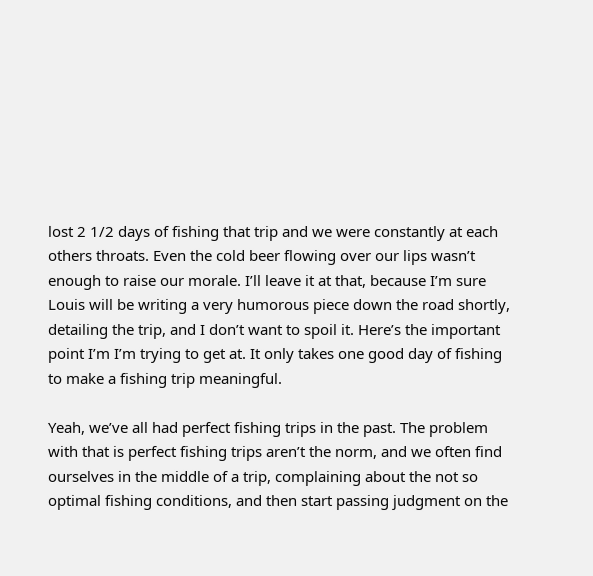lost 2 1/2 days of fishing that trip and we were constantly at each others throats. Even the cold beer flowing over our lips wasn’t enough to raise our morale. I’ll leave it at that, because I’m sure Louis will be writing a very humorous piece down the road shortly, detailing the trip, and I don’t want to spoil it. Here’s the important point I’m I’m trying to get at. It only takes one good day of fishing to make a fishing trip meaningful.

Yeah, we’ve all had perfect fishing trips in the past. The problem with that is perfect fishing trips aren’t the norm, and we often find ourselves in the middle of a trip, complaining about the not so optimal fishing conditions, and then start passing judgment on the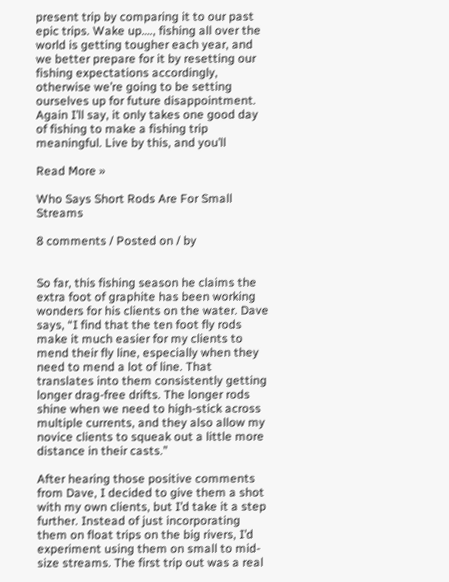present trip by comparing it to our past epic trips. Wake up…., fishing all over the world is getting tougher each year, and we better prepare for it by resetting our fishing expectations accordingly, otherwise we’re going to be setting ourselves up for future disappointment. Again I’ll say, it only takes one good day of fishing to make a fishing trip meaningful. Live by this, and you’ll

Read More »

Who Says Short Rods Are For Small Streams

8 comments / Posted on / by


So far, this fishing season he claims the extra foot of graphite has been working wonders for his clients on the water. Dave says, “I find that the ten foot fly rods make it much easier for my clients to mend their fly line, especially when they need to mend a lot of line. That translates into them consistently getting longer drag-free drifts. The longer rods shine when we need to high-stick across multiple currents, and they also allow my novice clients to squeak out a little more distance in their casts.”

After hearing those positive comments from Dave, I decided to give them a shot with my own clients, but I’d take it a step further. Instead of just incorporating them on float trips on the big rivers, I’d experiment using them on small to mid-size streams. The first trip out was a real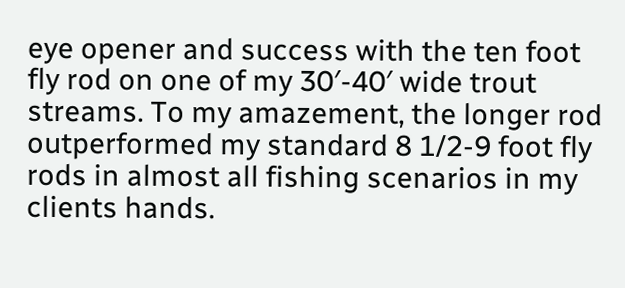eye opener and success with the ten foot fly rod on one of my 30′-40′ wide trout streams. To my amazement, the longer rod outperformed my standard 8 1/2-9 foot fly rods in almost all fishing scenarios in my clients hands.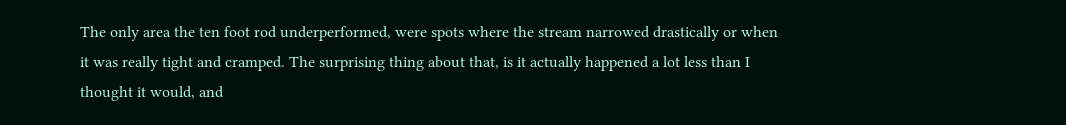The only area the ten foot rod underperformed, were spots where the stream narrowed drastically or when it was really tight and cramped. The surprising thing about that, is it actually happened a lot less than I thought it would, and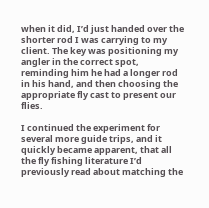when it did, I’d just handed over the shorter rod I was carrying to my client. The key was positioning my angler in the correct spot, reminding him he had a longer rod in his hand, and then choosing the appropriate fly cast to present our flies.

I continued the experiment for several more guide trips, and it quickly became apparent, that all the fly fishing literature I’d previously read about matching the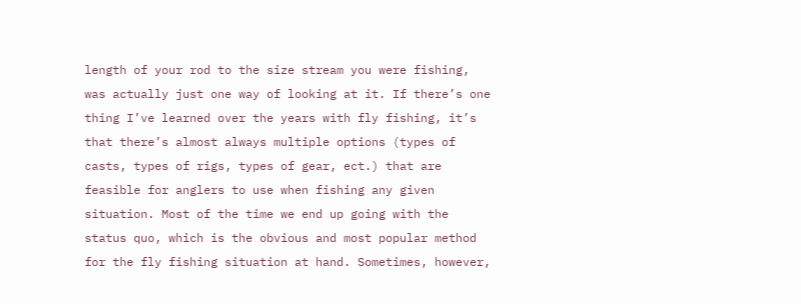length of your rod to the size stream you were fishing, was actually just one way of looking at it. If there’s one thing I’ve learned over the years with fly fishing, it’s that there’s almost always multiple options (types of casts, types of rigs, types of gear, ect.) that are feasible for anglers to use when fishing any given situation. Most of the time we end up going with the status quo, which is the obvious and most popular method for the fly fishing situation at hand. Sometimes, however,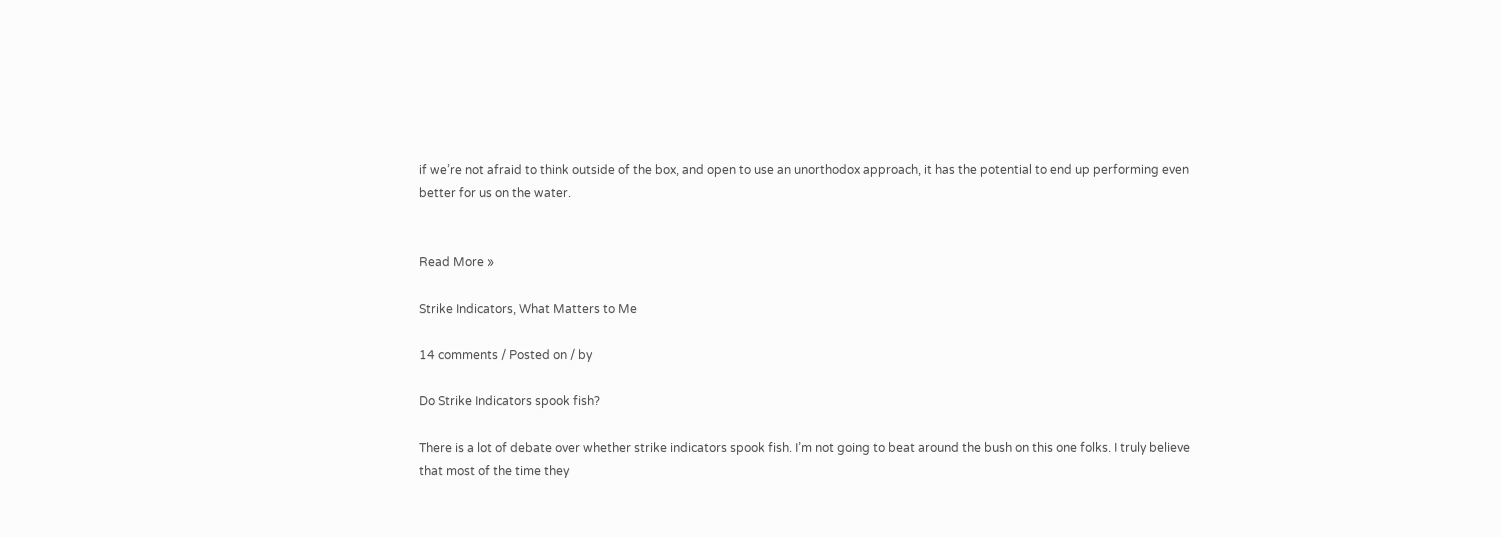if we’re not afraid to think outside of the box, and open to use an unorthodox approach, it has the potential to end up performing even better for us on the water.


Read More »

Strike Indicators, What Matters to Me

14 comments / Posted on / by

Do Strike Indicators spook fish?

There is a lot of debate over whether strike indicators spook fish. I’m not going to beat around the bush on this one folks. I truly believe that most of the time they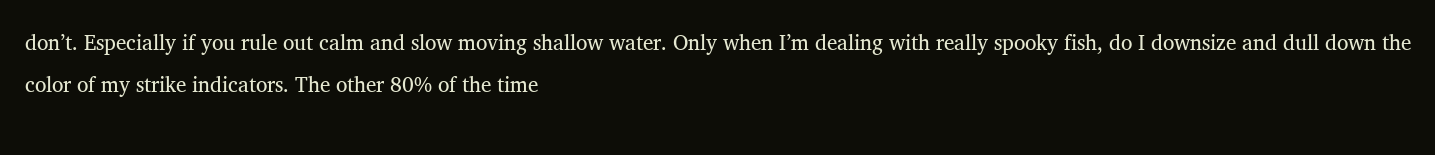don’t. Especially if you rule out calm and slow moving shallow water. Only when I’m dealing with really spooky fish, do I downsize and dull down the color of my strike indicators. The other 80% of the time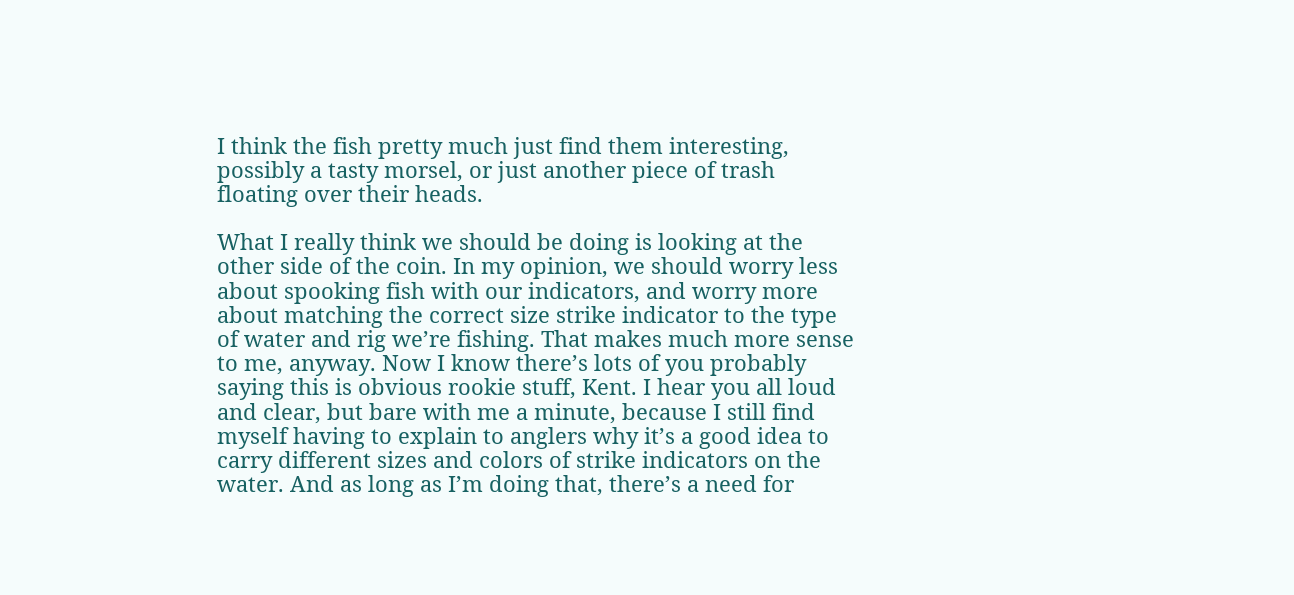I think the fish pretty much just find them interesting, possibly a tasty morsel, or just another piece of trash floating over their heads.

What I really think we should be doing is looking at the other side of the coin. In my opinion, we should worry less about spooking fish with our indicators, and worry more about matching the correct size strike indicator to the type of water and rig we’re fishing. That makes much more sense to me, anyway. Now I know there’s lots of you probably saying this is obvious rookie stuff, Kent. I hear you all loud and clear, but bare with me a minute, because I still find myself having to explain to anglers why it’s a good idea to carry different sizes and colors of strike indicators on the water. And as long as I’m doing that, there’s a need for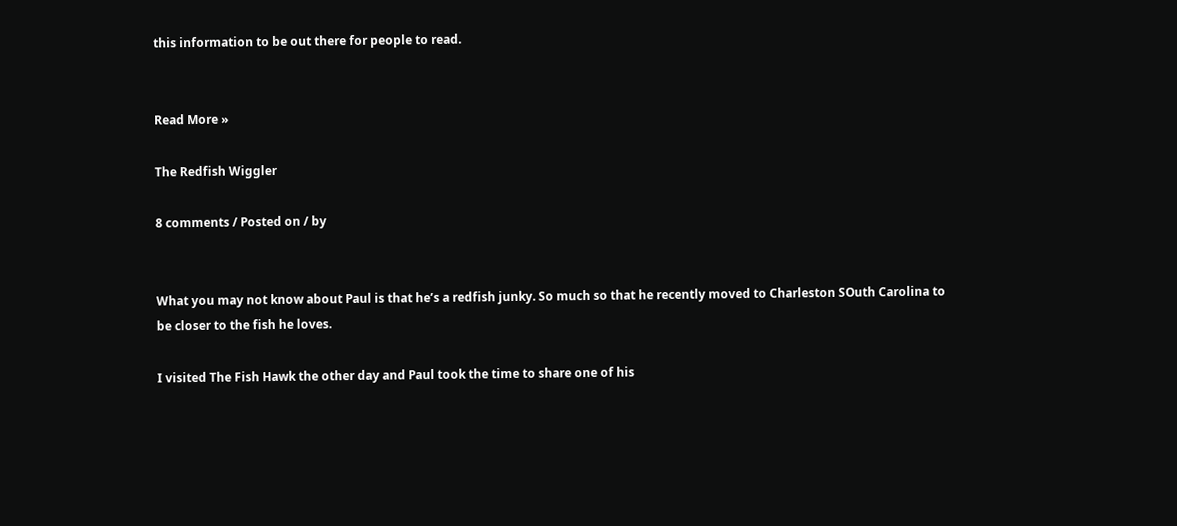this information to be out there for people to read.


Read More »

The Redfish Wiggler

8 comments / Posted on / by


What you may not know about Paul is that he’s a redfish junky. So much so that he recently moved to Charleston SOuth Carolina to be closer to the fish he loves.

I visited The Fish Hawk the other day and Paul took the time to share one of his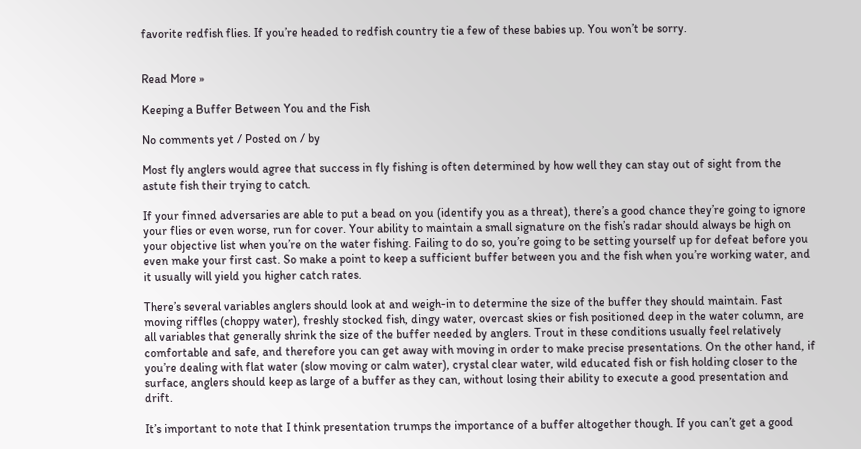favorite redfish flies. If you’re headed to redfish country tie a few of these babies up. You won’t be sorry.


Read More »

Keeping a Buffer Between You and the Fish

No comments yet / Posted on / by

Most fly anglers would agree that success in fly fishing is often determined by how well they can stay out of sight from the astute fish their trying to catch.

If your finned adversaries are able to put a bead on you (identify you as a threat), there’s a good chance they’re going to ignore your flies or even worse, run for cover. Your ability to maintain a small signature on the fish’s radar should always be high on your objective list when you’re on the water fishing. Failing to do so, you’re going to be setting yourself up for defeat before you even make your first cast. So make a point to keep a sufficient buffer between you and the fish when you’re working water, and it usually will yield you higher catch rates.

There’s several variables anglers should look at and weigh-in to determine the size of the buffer they should maintain. Fast moving riffles (choppy water), freshly stocked fish, dingy water, overcast skies or fish positioned deep in the water column, are all variables that generally shrink the size of the buffer needed by anglers. Trout in these conditions usually feel relatively comfortable and safe, and therefore you can get away with moving in order to make precise presentations. On the other hand, if you’re dealing with flat water (slow moving or calm water), crystal clear water, wild educated fish or fish holding closer to the surface, anglers should keep as large of a buffer as they can, without losing their ability to execute a good presentation and drift.

It’s important to note that I think presentation trumps the importance of a buffer altogether though. If you can’t get a good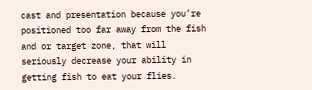cast and presentation because you’re positioned too far away from the fish and or target zone, that will seriously decrease your ability in getting fish to eat your flies.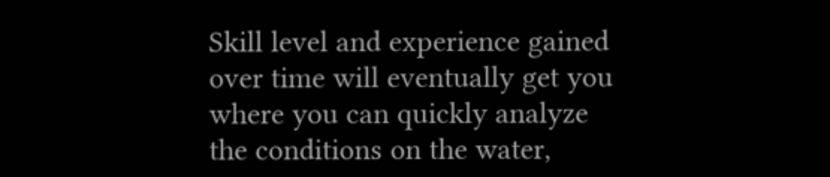Skill level and experience gained over time will eventually get you where you can quickly analyze the conditions on the water,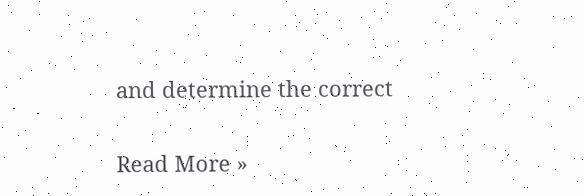and determine the correct

Read More »